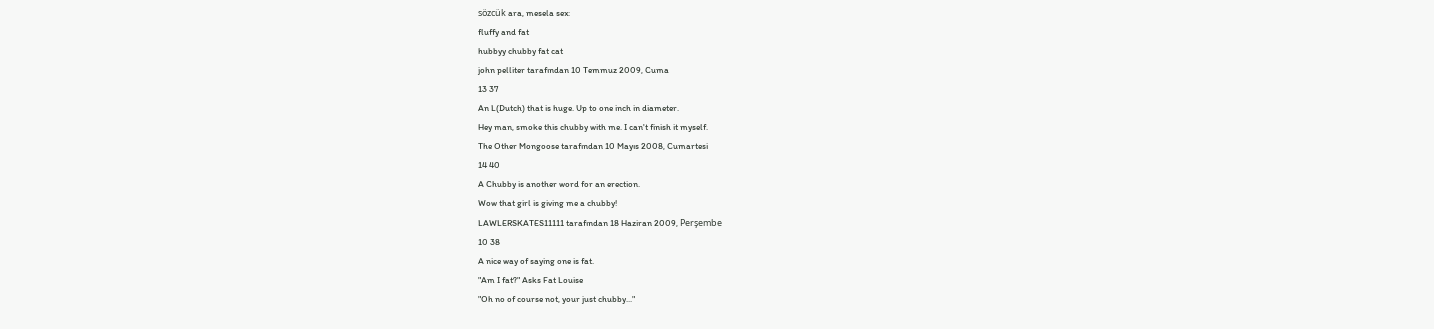sözcük ara, mesela sex:
fluffy and fat
hubbyy chubby fat cat
john pelliter tarafından 10 Temmuz 2009, Cuma
13 37
An L(Dutch) that is huge. Up to one inch in diameter.
Hey man, smoke this chubby with me. I can't finish it myself.
The Other Mongoose tarafından 10 Mayıs 2008, Cumartesi
14 40
A Chubby is another word for an erection.
Wow that girl is giving me a chubby!
LAWLERSKATES11111 tarafından 18 Haziran 2009, Perşembe
10 38
A nice way of saying one is fat.
"Am I fat?" Asks Fat Louise
"Oh no of course not, your just chubby..."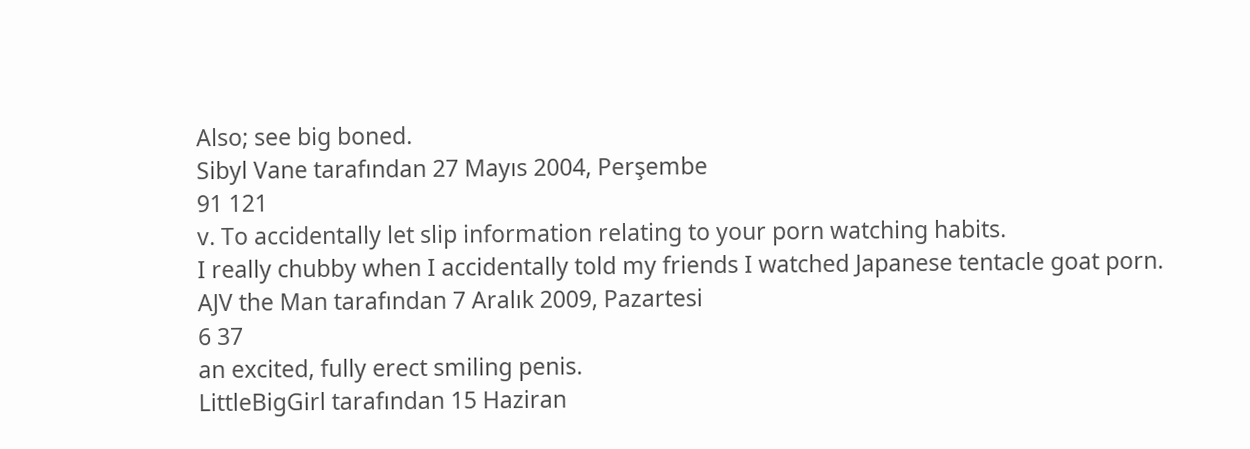Also; see big boned.
Sibyl Vane tarafından 27 Mayıs 2004, Perşembe
91 121
v. To accidentally let slip information relating to your porn watching habits.
I really chubby when I accidentally told my friends I watched Japanese tentacle goat porn.
AJV the Man tarafından 7 Aralık 2009, Pazartesi
6 37
an excited, fully erect smiling penis.
LittleBigGirl tarafından 15 Haziran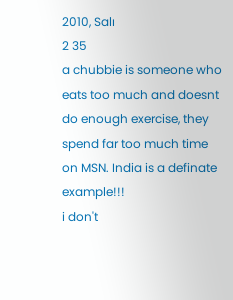2010, Salı
2 35
a chubbie is someone who eats too much and doesnt do enough exercise, they spend far too much time on MSN. India is a definate example!!!
i don't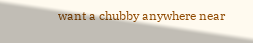want a chubby anywhere near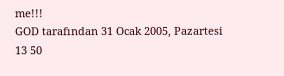me!!!
GOD tarafından 31 Ocak 2005, Pazartesi
13 50